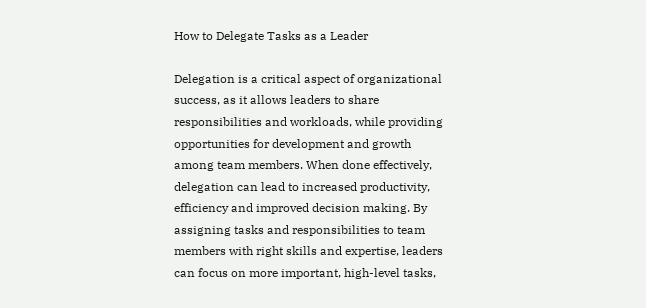How to Delegate Tasks as a Leader

Delegation is a critical aspect of organizational success, as it allows leaders to share responsibilities and workloads, while providing opportunities for development and growth among team members. When done effectively, delegation can lead to increased productivity, efficiency and improved decision making. By assigning tasks and responsibilities to team members with right skills and expertise, leaders can focus on more important, high-level tasks,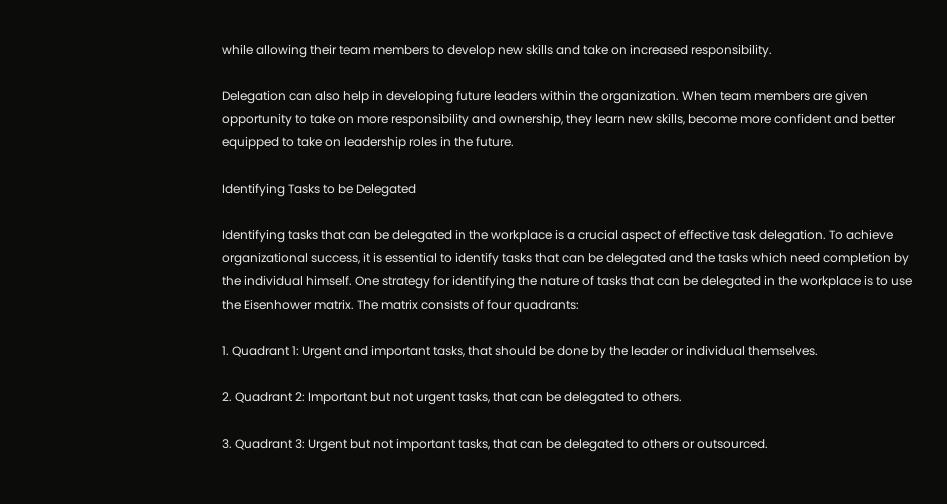while allowing their team members to develop new skills and take on increased responsibility.

Delegation can also help in developing future leaders within the organization. When team members are given opportunity to take on more responsibility and ownership, they learn new skills, become more confident and better equipped to take on leadership roles in the future.

Identifying Tasks to be Delegated

Identifying tasks that can be delegated in the workplace is a crucial aspect of effective task delegation. To achieve organizational success, it is essential to identify tasks that can be delegated and the tasks which need completion by the individual himself. One strategy for identifying the nature of tasks that can be delegated in the workplace is to use the Eisenhower matrix. The matrix consists of four quadrants:

1. Quadrant 1: Urgent and important tasks, that should be done by the leader or individual themselves.

2. Quadrant 2: Important but not urgent tasks, that can be delegated to others.

3. Quadrant 3: Urgent but not important tasks, that can be delegated to others or outsourced.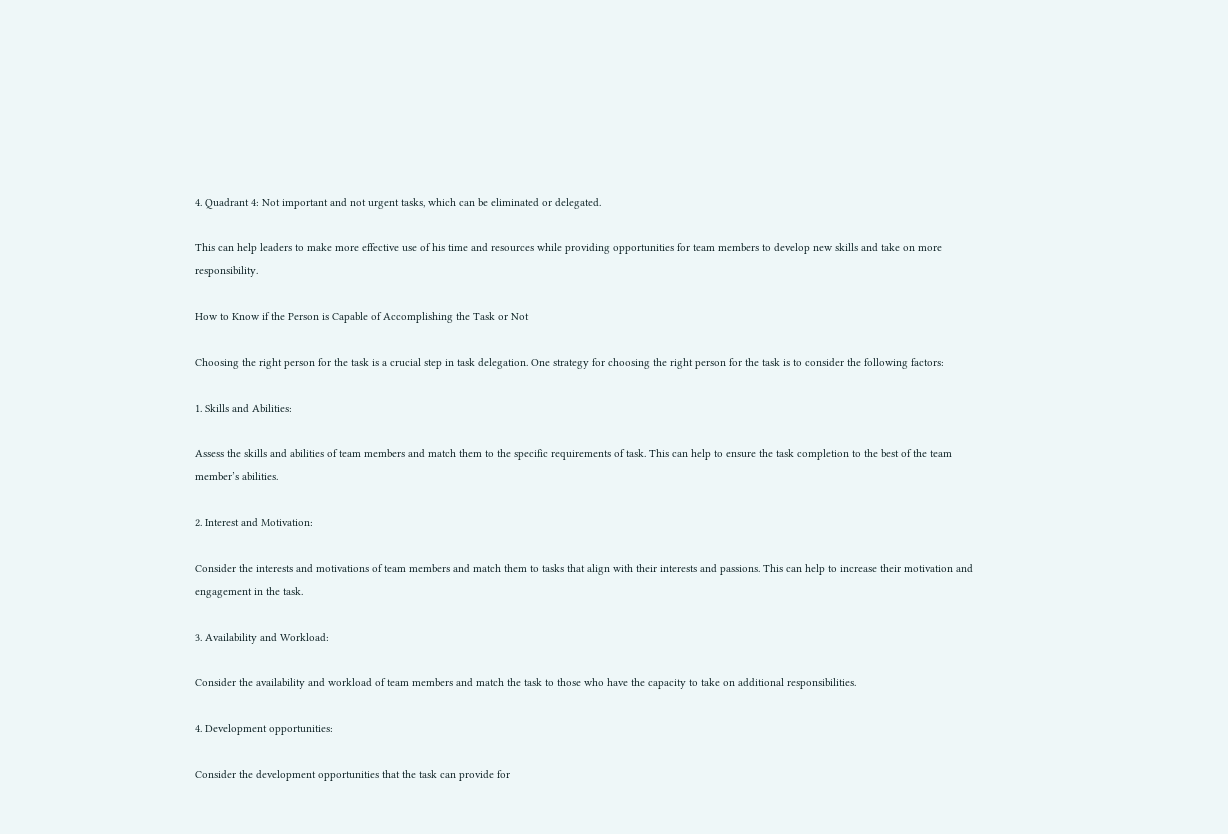4. Quadrant 4: Not important and not urgent tasks, which can be eliminated or delegated.

This can help leaders to make more effective use of his time and resources while providing opportunities for team members to develop new skills and take on more responsibility.

How to Know if the Person is Capable of Accomplishing the Task or Not

Choosing the right person for the task is a crucial step in task delegation. One strategy for choosing the right person for the task is to consider the following factors:

1. Skills and Abilities:

Assess the skills and abilities of team members and match them to the specific requirements of task. This can help to ensure the task completion to the best of the team member’s abilities.

2. Interest and Motivation:

Consider the interests and motivations of team members and match them to tasks that align with their interests and passions. This can help to increase their motivation and engagement in the task.

3. Availability and Workload:

Consider the availability and workload of team members and match the task to those who have the capacity to take on additional responsibilities.

4. Development opportunities:

Consider the development opportunities that the task can provide for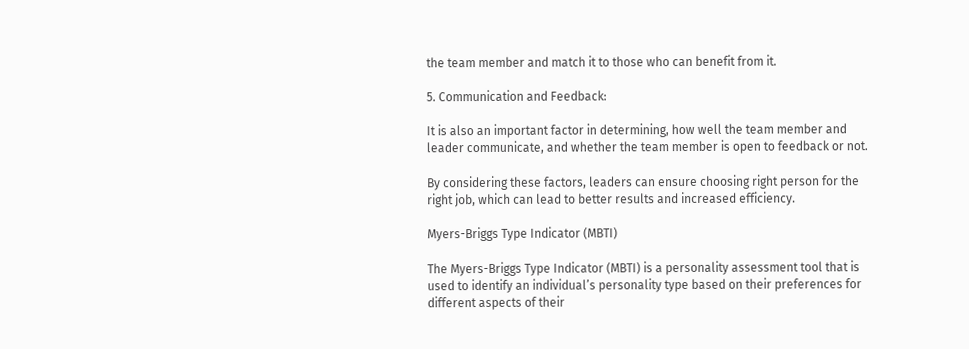the team member and match it to those who can benefit from it.

5. Communication and Feedback:

It is also an important factor in determining, how well the team member and leader communicate, and whether the team member is open to feedback or not.

By considering these factors, leaders can ensure choosing right person for the right job, which can lead to better results and increased efficiency.

Myers-Briggs Type Indicator (MBTI)

The Myers-Briggs Type Indicator (MBTI) is a personality assessment tool that is used to identify an individual’s personality type based on their preferences for different aspects of their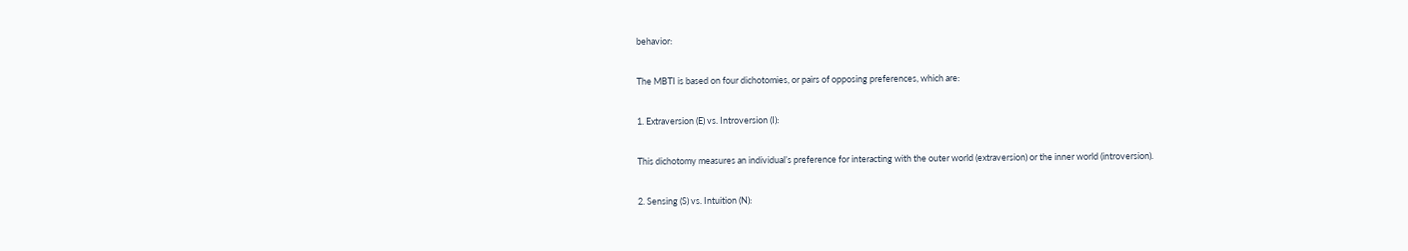behavior:

The MBTI is based on four dichotomies, or pairs of opposing preferences, which are:

1. Extraversion (E) vs. Introversion (I):

This dichotomy measures an individual’s preference for interacting with the outer world (extraversion) or the inner world (introversion).

2. Sensing (S) vs. Intuition (N):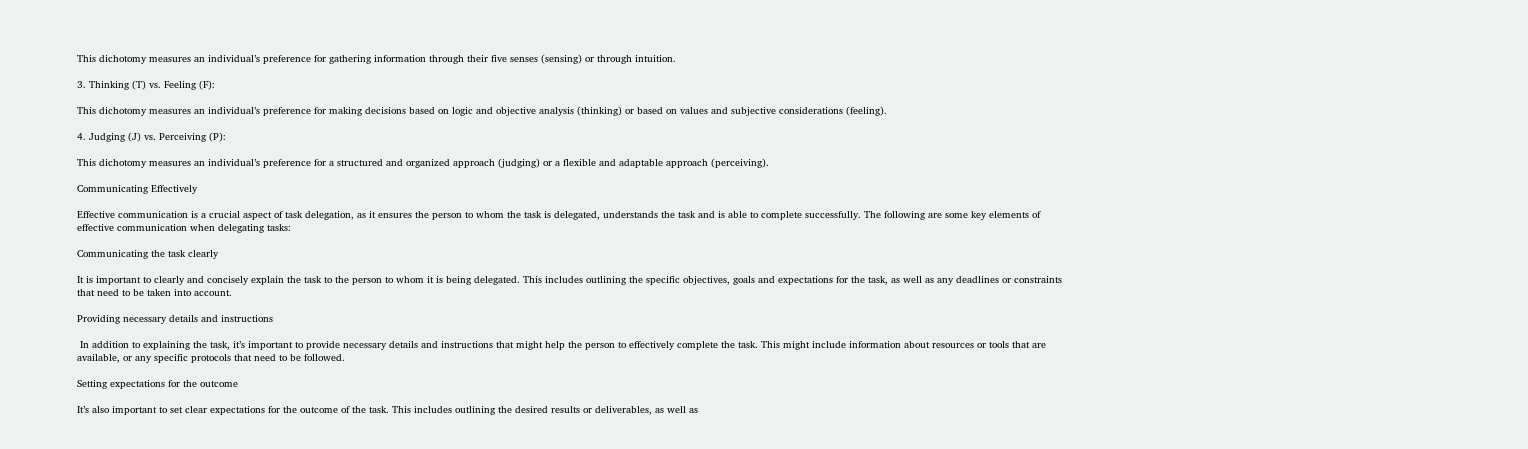This dichotomy measures an individual’s preference for gathering information through their five senses (sensing) or through intuition.

3. Thinking (T) vs. Feeling (F):

This dichotomy measures an individual’s preference for making decisions based on logic and objective analysis (thinking) or based on values and subjective considerations (feeling).

4. Judging (J) vs. Perceiving (P):

This dichotomy measures an individual’s preference for a structured and organized approach (judging) or a flexible and adaptable approach (perceiving).

Communicating Effectively

Effective communication is a crucial aspect of task delegation, as it ensures the person to whom the task is delegated, understands the task and is able to complete successfully. The following are some key elements of effective communication when delegating tasks:

Communicating the task clearly

It is important to clearly and concisely explain the task to the person to whom it is being delegated. This includes outlining the specific objectives, goals and expectations for the task, as well as any deadlines or constraints that need to be taken into account.

Providing necessary details and instructions

 In addition to explaining the task, it’s important to provide necessary details and instructions that might help the person to effectively complete the task. This might include information about resources or tools that are available, or any specific protocols that need to be followed.

Setting expectations for the outcome

It’s also important to set clear expectations for the outcome of the task. This includes outlining the desired results or deliverables, as well as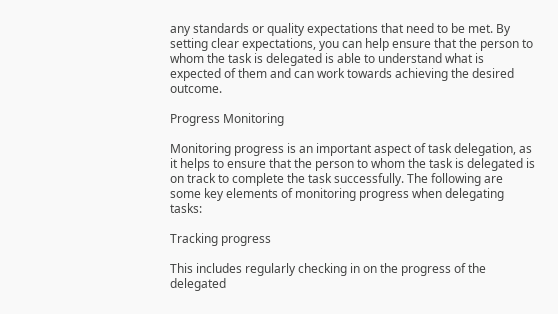any standards or quality expectations that need to be met. By setting clear expectations, you can help ensure that the person to whom the task is delegated is able to understand what is expected of them and can work towards achieving the desired outcome.

Progress Monitoring

Monitoring progress is an important aspect of task delegation, as it helps to ensure that the person to whom the task is delegated is on track to complete the task successfully. The following are some key elements of monitoring progress when delegating tasks:

Tracking progress

This includes regularly checking in on the progress of the delegated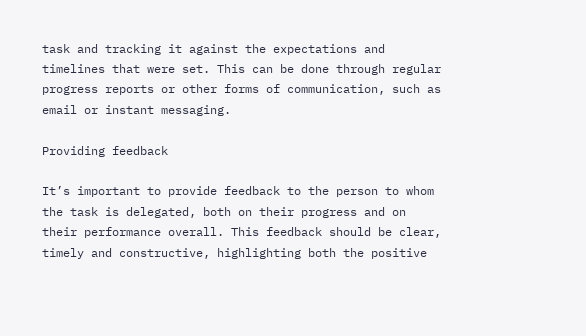task and tracking it against the expectations and timelines that were set. This can be done through regular progress reports or other forms of communication, such as email or instant messaging.

Providing feedback

It’s important to provide feedback to the person to whom the task is delegated, both on their progress and on their performance overall. This feedback should be clear, timely and constructive, highlighting both the positive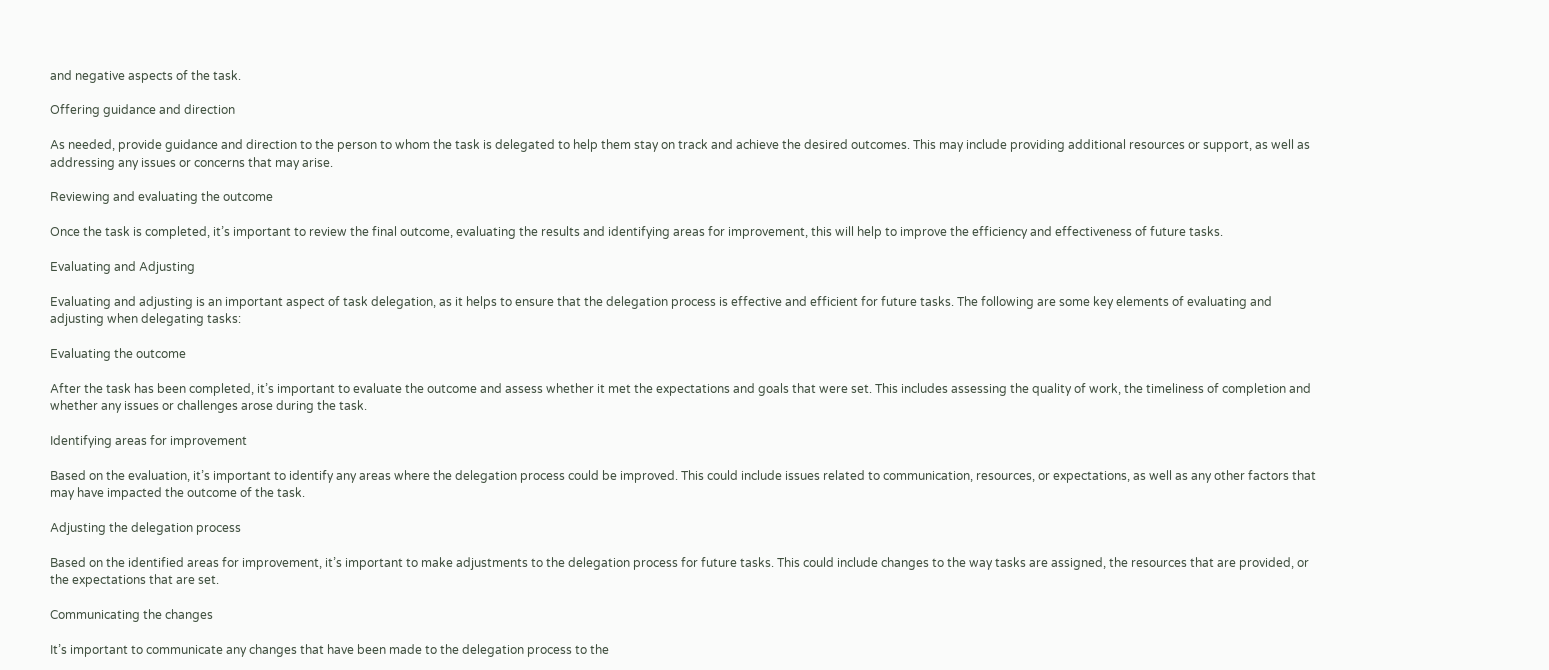and negative aspects of the task.

Offering guidance and direction

As needed, provide guidance and direction to the person to whom the task is delegated to help them stay on track and achieve the desired outcomes. This may include providing additional resources or support, as well as addressing any issues or concerns that may arise.

Reviewing and evaluating the outcome

Once the task is completed, it’s important to review the final outcome, evaluating the results and identifying areas for improvement, this will help to improve the efficiency and effectiveness of future tasks.

Evaluating and Adjusting

Evaluating and adjusting is an important aspect of task delegation, as it helps to ensure that the delegation process is effective and efficient for future tasks. The following are some key elements of evaluating and adjusting when delegating tasks:

Evaluating the outcome

After the task has been completed, it’s important to evaluate the outcome and assess whether it met the expectations and goals that were set. This includes assessing the quality of work, the timeliness of completion and whether any issues or challenges arose during the task.

Identifying areas for improvement

Based on the evaluation, it’s important to identify any areas where the delegation process could be improved. This could include issues related to communication, resources, or expectations, as well as any other factors that may have impacted the outcome of the task.

Adjusting the delegation process

Based on the identified areas for improvement, it’s important to make adjustments to the delegation process for future tasks. This could include changes to the way tasks are assigned, the resources that are provided, or the expectations that are set.

Communicating the changes

It’s important to communicate any changes that have been made to the delegation process to the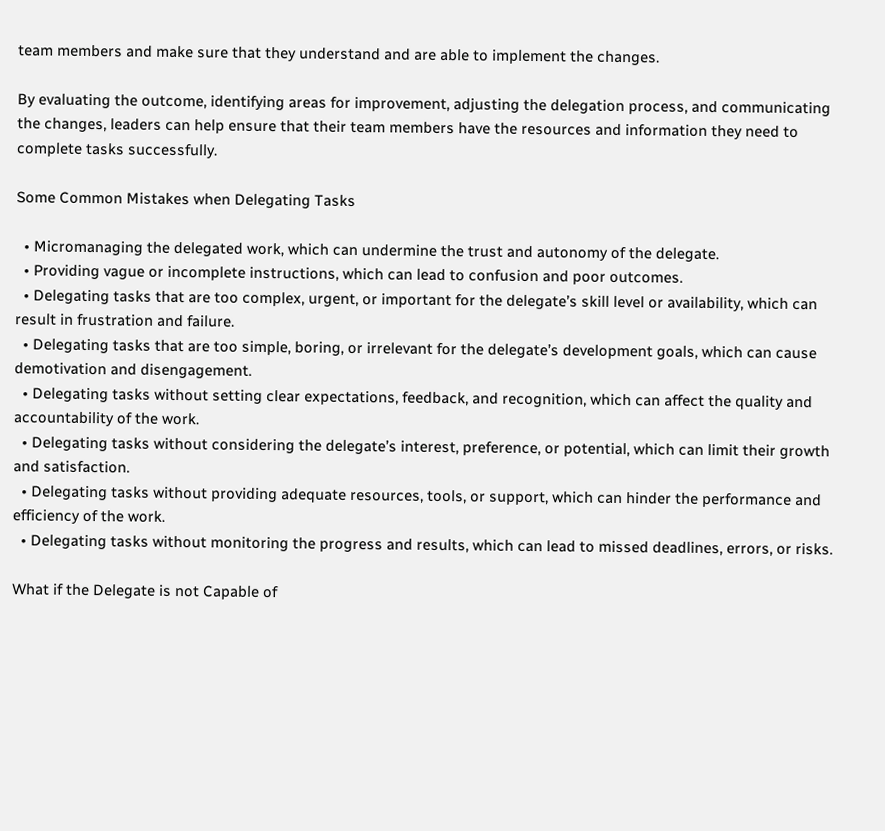team members and make sure that they understand and are able to implement the changes.

By evaluating the outcome, identifying areas for improvement, adjusting the delegation process, and communicating the changes, leaders can help ensure that their team members have the resources and information they need to complete tasks successfully.

Some Common Mistakes when Delegating Tasks

  • Micromanaging the delegated work, which can undermine the trust and autonomy of the delegate.
  • Providing vague or incomplete instructions, which can lead to confusion and poor outcomes.
  • Delegating tasks that are too complex, urgent, or important for the delegate’s skill level or availability, which can result in frustration and failure.
  • Delegating tasks that are too simple, boring, or irrelevant for the delegate’s development goals, which can cause demotivation and disengagement.
  • Delegating tasks without setting clear expectations, feedback, and recognition, which can affect the quality and accountability of the work.
  • Delegating tasks without considering the delegate’s interest, preference, or potential, which can limit their growth and satisfaction.
  • Delegating tasks without providing adequate resources, tools, or support, which can hinder the performance and efficiency of the work.
  • Delegating tasks without monitoring the progress and results, which can lead to missed deadlines, errors, or risks.

What if the Delegate is not Capable of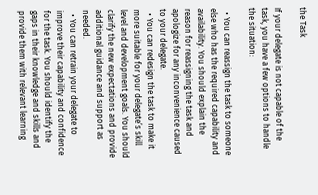the Task

If your delegate is not capable of the task, you have a few options to handle the situation:

  • You can reassign the task to someone else who has the required capability and availability. You should explain the reason for reassigning the task and apologize for any inconvenience caused to your delegate.
  • You can redesign the task to make it more suitable for your delegate’s skill level and development goals. You should clarify the new expectations and provide additional guidance and support as needed.
  • You can retrain your delegate to improve their capability and confidence for the task. You should identify the gaps in their knowledge and skills and provide them with relevant learning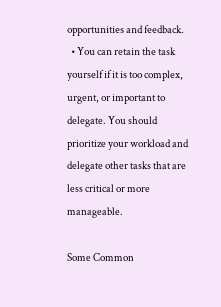opportunities and feedback.
  • You can retain the task yourself if it is too complex, urgent, or important to delegate. You should prioritize your workload and delegate other tasks that are less critical or more manageable.

Some Common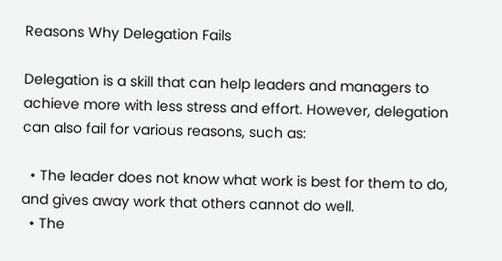Reasons Why Delegation Fails

Delegation is a skill that can help leaders and managers to achieve more with less stress and effort. However, delegation can also fail for various reasons, such as:

  • The leader does not know what work is best for them to do, and gives away work that others cannot do well.
  • The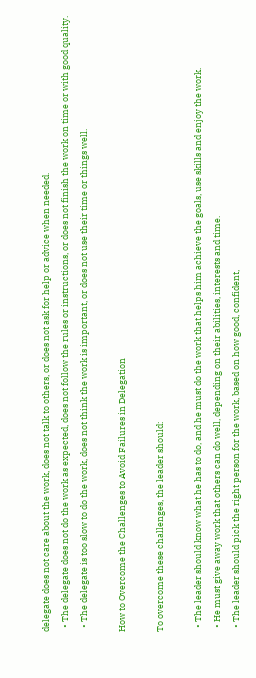delegate does not care about the work, does not talk to others, or does not ask for help or advice when needed.
  • The delegate does not do the work as expected, does not follow the rules or instructions, or does not finish the work on time or with good quality.
  • The delegate is too slow to do the work, does not think the work is important, or does not use their time or things well.

How to Overcome the Challenges to Avoid Failures in Delegation

To overcome these challenges, the leader should:

  • The leader should know what he has to do, and he must do the work that helps him achieve the goals, use skills and enjoy the work.
  • He must give away work that others can do well, depending on their abilities, interests and time.
  • The leader should pick the right person for the work, based on how good, confident,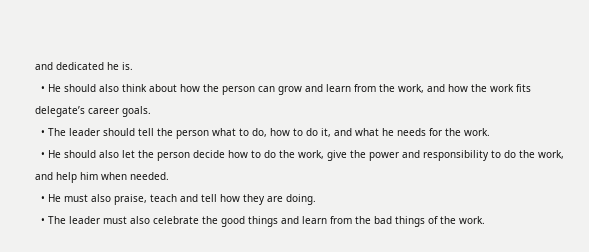and dedicated he is.
  • He should also think about how the person can grow and learn from the work, and how the work fits delegate’s career goals.
  • The leader should tell the person what to do, how to do it, and what he needs for the work.
  • He should also let the person decide how to do the work, give the power and responsibility to do the work, and help him when needed.
  • He must also praise, teach and tell how they are doing.
  • The leader must also celebrate the good things and learn from the bad things of the work.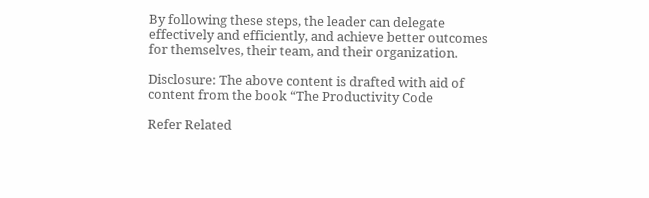By following these steps, the leader can delegate effectively and efficiently, and achieve better outcomes for themselves, their team, and their organization.

Disclosure: The above content is drafted with aid of content from the book “The Productivity Code

Refer Related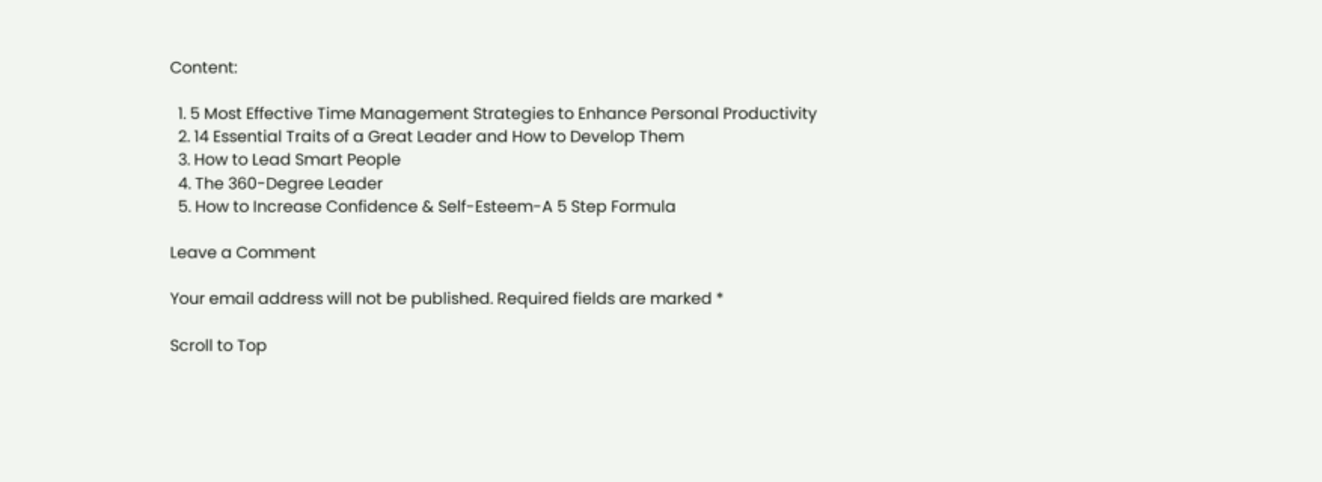Content:

  1. 5 Most Effective Time Management Strategies to Enhance Personal Productivity
  2. 14 Essential Traits of a Great Leader and How to Develop Them
  3. How to Lead Smart People
  4. The 360-Degree Leader
  5. How to Increase Confidence & Self-Esteem-A 5 Step Formula

Leave a Comment

Your email address will not be published. Required fields are marked *

Scroll to Top